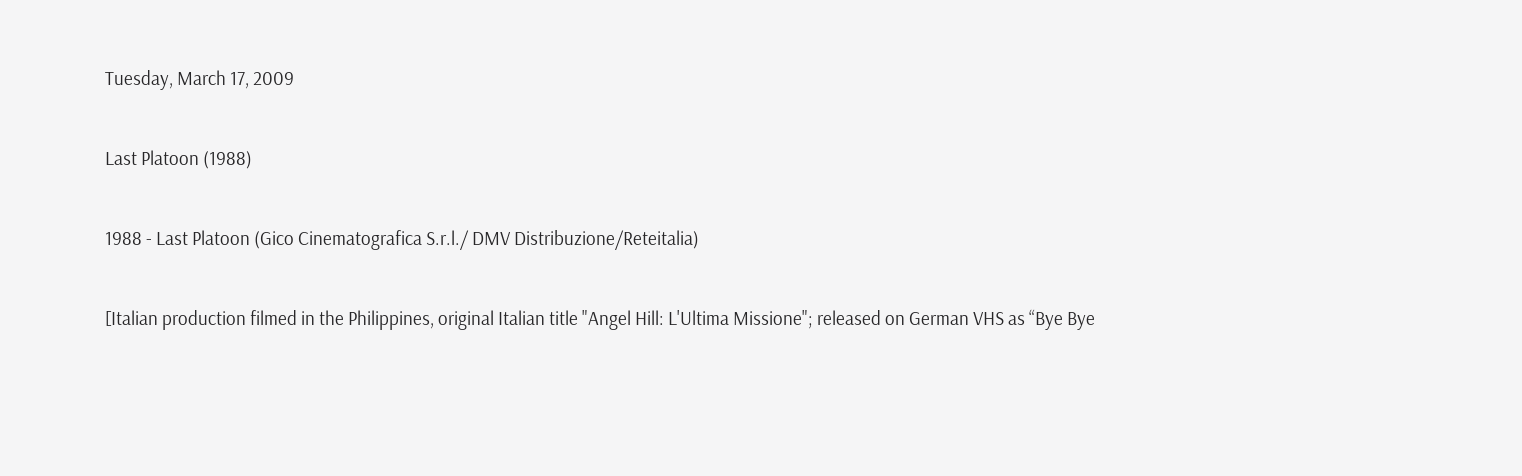Tuesday, March 17, 2009

Last Platoon (1988)

1988 - Last Platoon (Gico Cinematografica S.r.l./ DMV Distribuzione/Reteitalia)

[Italian production filmed in the Philippines, original Italian title "Angel Hill: L'Ultima Missione"; released on German VHS as “Bye Bye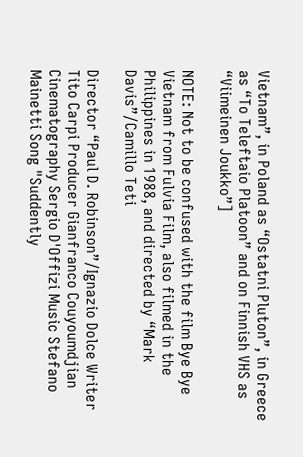Vietnam”, in Poland as “Ostatni Pluton”, in Greece as “To Teleftaio Platoon” and on Finnish VHS as “Viimeinen Joukko”]

NOTE: Not to be confused with the film Bye Bye Vietnam from Fulvia Film, also filmed in the Philippines in 1988, and directed by “Mark Davis”/Camillo Teti

Director “Paul D. Robinson”/Ignazio Dolce Writer Tito Carpi Producer Gianfranco Couyoumdjian Cinematography Sergio D'Offizi Music Stefano Mainetti Song "Suddently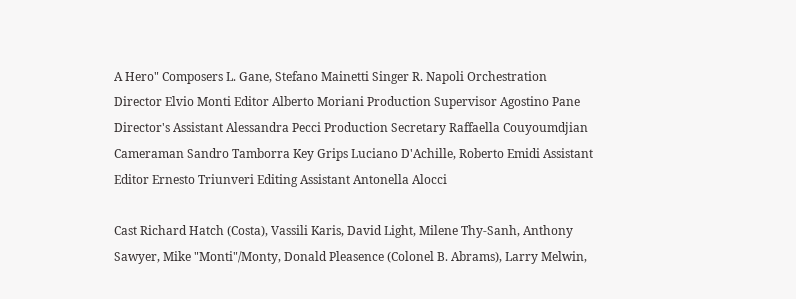A Hero" Composers L. Gane, Stefano Mainetti Singer R. Napoli Orchestration Director Elvio Monti Editor Alberto Moriani Production Supervisor Agostino Pane Director's Assistant Alessandra Pecci Production Secretary Raffaella Couyoumdjian Cameraman Sandro Tamborra Key Grips Luciano D'Achille, Roberto Emidi Assistant Editor Ernesto Triunveri Editing Assistant Antonella Alocci

Cast Richard Hatch (Costa), Vassili Karis, David Light, Milene Thy-Sanh, Anthony Sawyer, Mike "Monti"/Monty, Donald Pleasence (Colonel B. Abrams), Larry Melwin,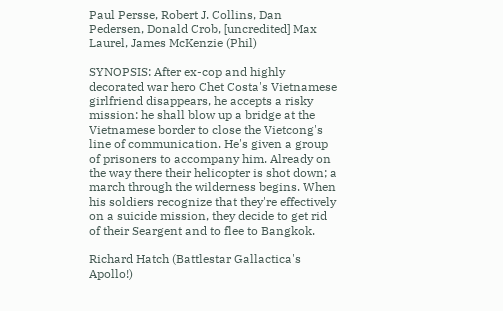Paul Persse, Robert J. Collins, Dan Pedersen, Donald Crob, [uncredited] Max Laurel, James McKenzie (Phil)

SYNOPSIS: After ex-cop and highly decorated war hero Chet Costa's Vietnamese girlfriend disappears, he accepts a risky mission: he shall blow up a bridge at the Vietnamese border to close the Vietcong's line of communication. He's given a group of prisoners to accompany him. Already on the way there their helicopter is shot down; a march through the wilderness begins. When his soldiers recognize that they're effectively on a suicide mission, they decide to get rid of their Seargent and to flee to Bangkok.

Richard Hatch (Battlestar Gallactica's Apollo!)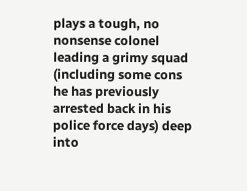plays a tough, no nonsense colonel leading a grimy squad (including some cons he has previously arrested back in his police force days) deep into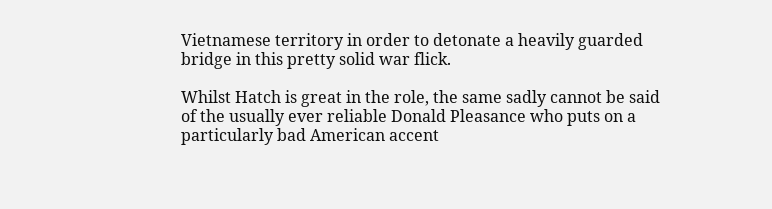Vietnamese territory in order to detonate a heavily guarded bridge in this pretty solid war flick.

Whilst Hatch is great in the role, the same sadly cannot be said of the usually ever reliable Donald Pleasance who puts on a particularly bad American accent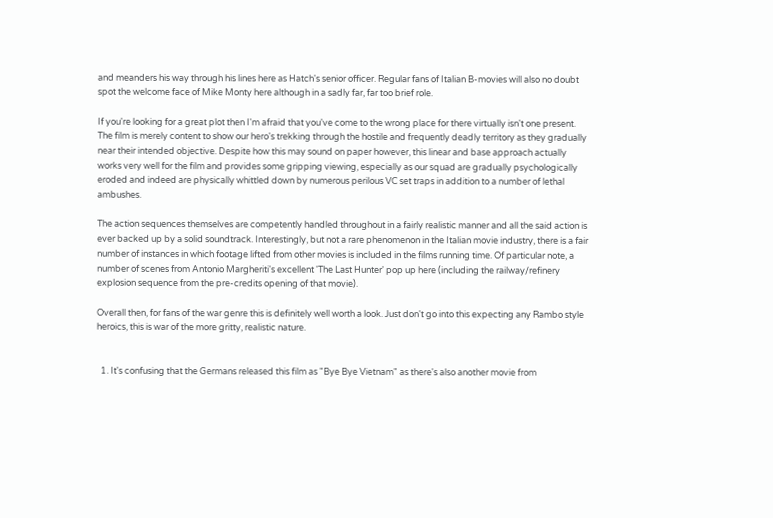and meanders his way through his lines here as Hatch's senior officer. Regular fans of Italian B-movies will also no doubt spot the welcome face of Mike Monty here although in a sadly far, far too brief role.

If you're looking for a great plot then I'm afraid that you've come to the wrong place for there virtually isn't one present. The film is merely content to show our hero's trekking through the hostile and frequently deadly territory as they gradually near their intended objective. Despite how this may sound on paper however, this linear and base approach actually works very well for the film and provides some gripping viewing, especially as our squad are gradually psychologically eroded and indeed are physically whittled down by numerous perilous VC set traps in addition to a number of lethal ambushes.

The action sequences themselves are competently handled throughout in a fairly realistic manner and all the said action is ever backed up by a solid soundtrack. Interestingly, but not a rare phenomenon in the Italian movie industry, there is a fair number of instances in which footage lifted from other movies is included in the films running time. Of particular note, a number of scenes from Antonio Margheriti's excellent 'The Last Hunter' pop up here (including the railway/refinery explosion sequence from the pre-credits opening of that movie).

Overall then, for fans of the war genre this is definitely well worth a look. Just don't go into this expecting any Rambo style heroics, this is war of the more gritty, realistic nature.


  1. It's confusing that the Germans released this film as "Bye Bye Vietnam" as there's also another movie from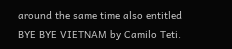around the same time also entitled BYE BYE VIETNAM by Camilo Teti.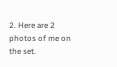2. Here are 2 photos of me on the set.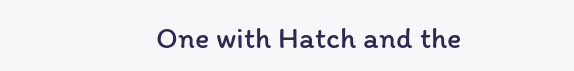One with Hatch and the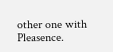other one with Pleasence.